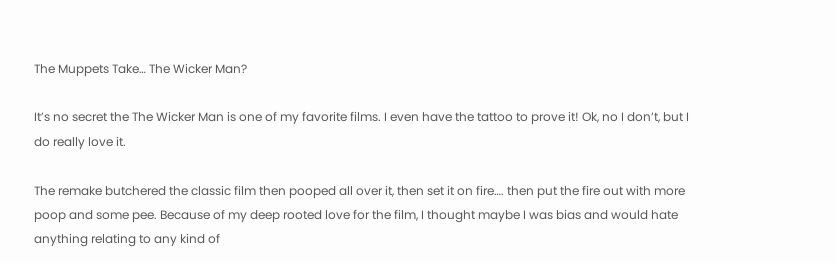The Muppets Take… The Wicker Man?

It’s no secret the The Wicker Man is one of my favorite films. I even have the tattoo to prove it! Ok, no I don’t, but I do really love it.

The remake butchered the classic film then pooped all over it, then set it on fire…. then put the fire out with more poop and some pee. Because of my deep rooted love for the film, I thought maybe I was bias and would hate anything relating to any kind of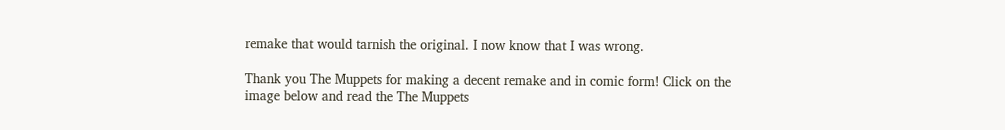remake that would tarnish the original. I now know that I was wrong.

Thank you The Muppets for making a decent remake and in comic form! Click on the image below and read the The Muppets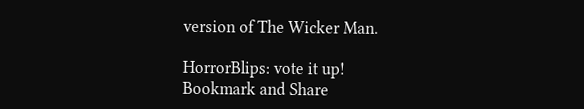version of The Wicker Man.

HorrorBlips: vote it up!
Bookmark and Share